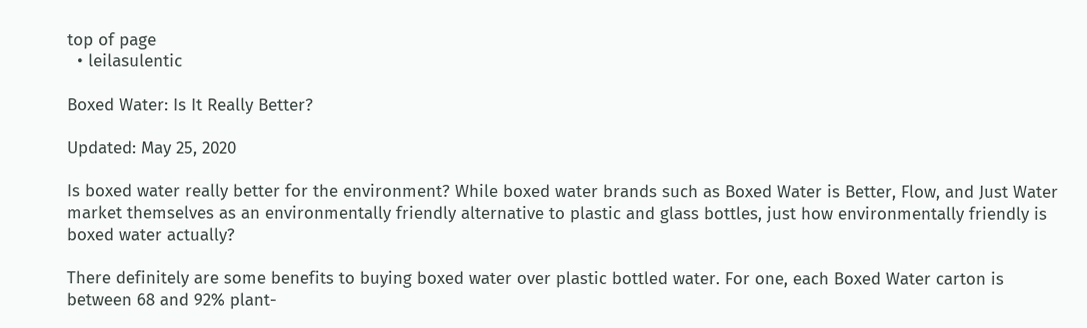top of page
  • leilasulentic

Boxed Water: Is It Really Better?

Updated: May 25, 2020

Is boxed water really better for the environment? While boxed water brands such as Boxed Water is Better, Flow, and Just Water market themselves as an environmentally friendly alternative to plastic and glass bottles, just how environmentally friendly is boxed water actually?

There definitely are some benefits to buying boxed water over plastic bottled water. For one, each Boxed Water carton is between 68 and 92% plant-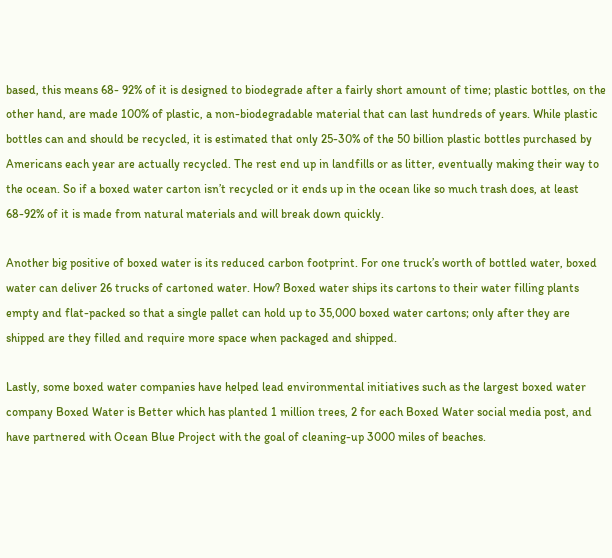based, this means 68- 92% of it is designed to biodegrade after a fairly short amount of time; plastic bottles, on the other hand, are made 100% of plastic, a non-biodegradable material that can last hundreds of years. While plastic bottles can and should be recycled, it is estimated that only 25-30% of the 50 billion plastic bottles purchased by Americans each year are actually recycled. The rest end up in landfills or as litter, eventually making their way to the ocean. So if a boxed water carton isn’t recycled or it ends up in the ocean like so much trash does, at least 68-92% of it is made from natural materials and will break down quickly.

Another big positive of boxed water is its reduced carbon footprint. For one truck’s worth of bottled water, boxed water can deliver 26 trucks of cartoned water. How? Boxed water ships its cartons to their water filling plants empty and flat-packed so that a single pallet can hold up to 35,000 boxed water cartons; only after they are shipped are they filled and require more space when packaged and shipped.

Lastly, some boxed water companies have helped lead environmental initiatives such as the largest boxed water company Boxed Water is Better which has planted 1 million trees, 2 for each Boxed Water social media post, and have partnered with Ocean Blue Project with the goal of cleaning-up 3000 miles of beaches.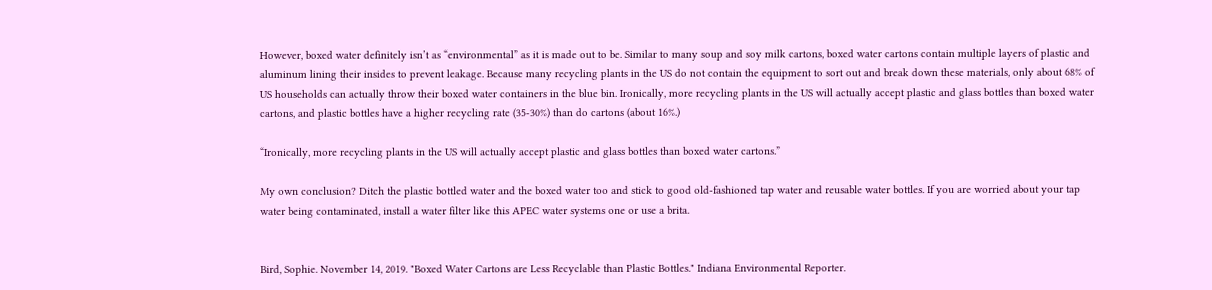However, boxed water definitely isn’t as “environmental” as it is made out to be. Similar to many soup and soy milk cartons, boxed water cartons contain multiple layers of plastic and aluminum lining their insides to prevent leakage. Because many recycling plants in the US do not contain the equipment to sort out and break down these materials, only about 68% of US households can actually throw their boxed water containers in the blue bin. Ironically, more recycling plants in the US will actually accept plastic and glass bottles than boxed water cartons, and plastic bottles have a higher recycling rate (35-30%) than do cartons (about 16%.)

“Ironically, more recycling plants in the US will actually accept plastic and glass bottles than boxed water cartons.”

My own conclusion? Ditch the plastic bottled water and the boxed water too and stick to good old-fashioned tap water and reusable water bottles. If you are worried about your tap water being contaminated, install a water filter like this APEC water systems one or use a brita.


Bird, Sophie. November 14, 2019. "Boxed Water Cartons are Less Recyclable than Plastic Bottles." Indiana Environmental Reporter.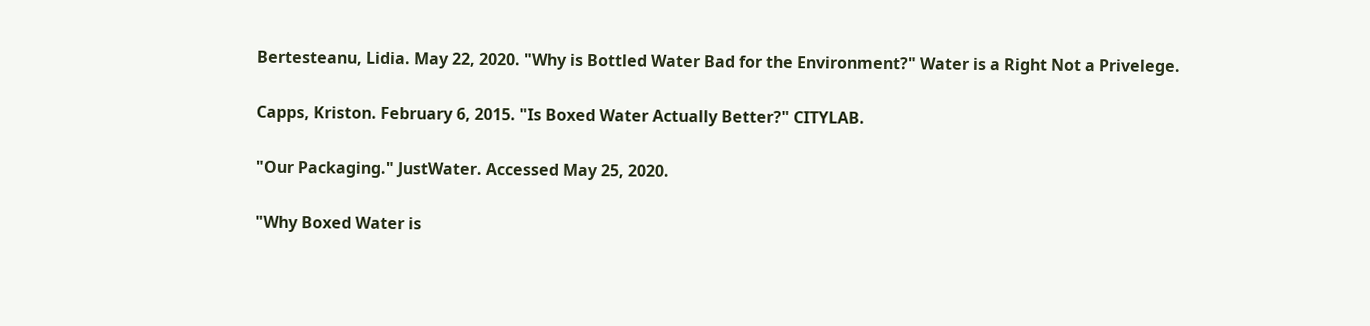Bertesteanu, Lidia. May 22, 2020. "Why is Bottled Water Bad for the Environment?" Water is a Right Not a Privelege.

Capps, Kriston. February 6, 2015. "Is Boxed Water Actually Better?" CITYLAB.

"Our Packaging." JustWater. Accessed May 25, 2020.

"Why Boxed Water is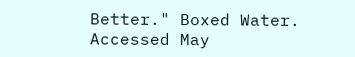Better." Boxed Water. Accessed May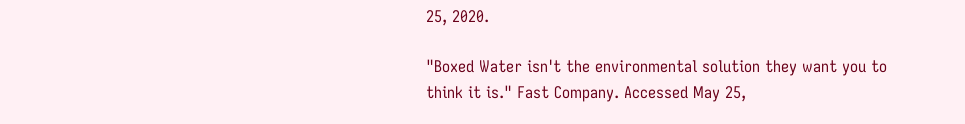25, 2020.

"Boxed Water isn't the environmental solution they want you to think it is." Fast Company. Accessed May 25,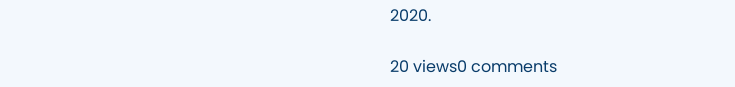2020.

20 views0 comments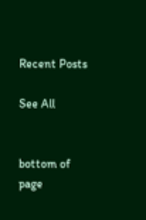Recent Posts

See All


bottom of page